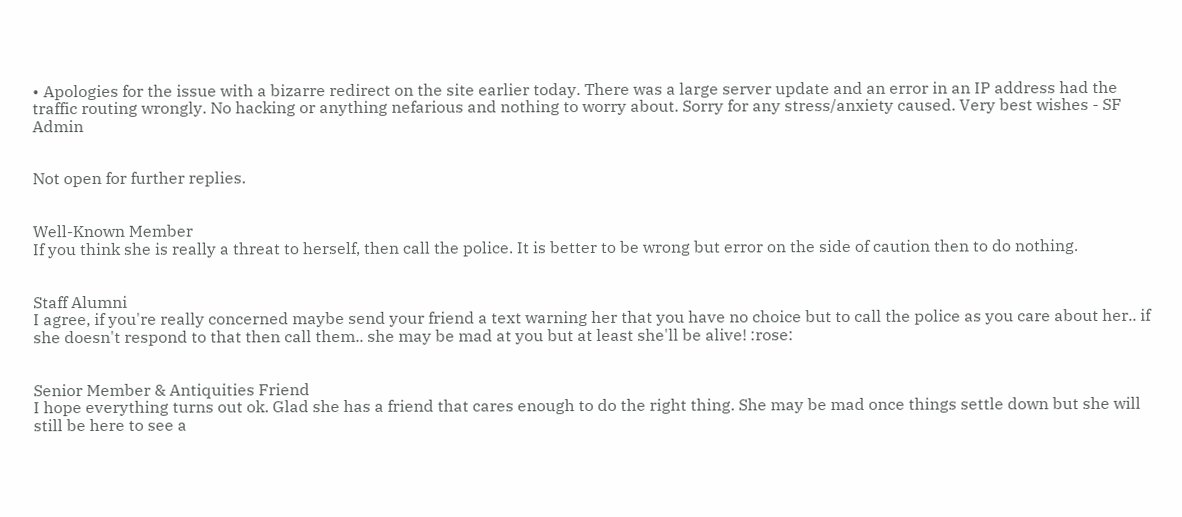• Apologies for the issue with a bizarre redirect on the site earlier today. There was a large server update and an error in an IP address had the traffic routing wrongly. No hacking or anything nefarious and nothing to worry about. Sorry for any stress/anxiety caused. Very best wishes - SF Admin


Not open for further replies.


Well-Known Member
If you think she is really a threat to herself, then call the police. It is better to be wrong but error on the side of caution then to do nothing.


Staff Alumni
I agree, if you're really concerned maybe send your friend a text warning her that you have no choice but to call the police as you care about her.. if she doesn't respond to that then call them.. she may be mad at you but at least she'll be alive! :rose:


Senior Member & Antiquities Friend
I hope everything turns out ok. Glad she has a friend that cares enough to do the right thing. She may be mad once things settle down but she will still be here to see a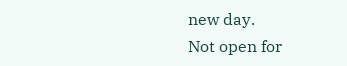new day.
Not open for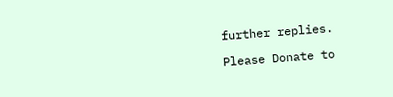further replies.

Please Donate to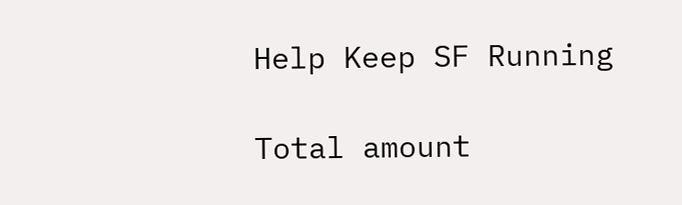Help Keep SF Running

Total amount